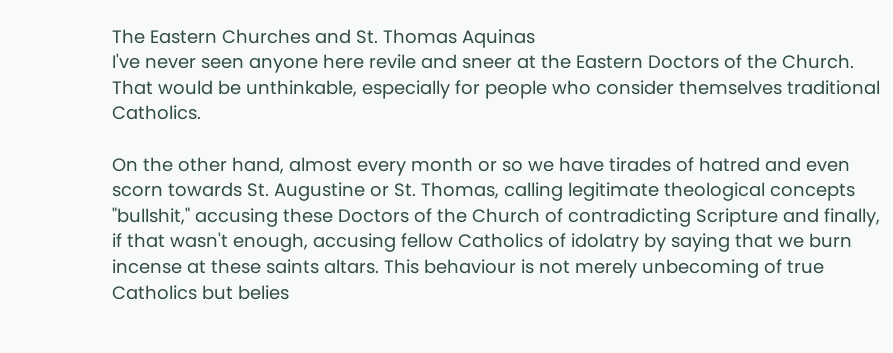The Eastern Churches and St. Thomas Aquinas
I've never seen anyone here revile and sneer at the Eastern Doctors of the Church. That would be unthinkable, especially for people who consider themselves traditional Catholics.

On the other hand, almost every month or so we have tirades of hatred and even scorn towards St. Augustine or St. Thomas, calling legitimate theological concepts "bullshit," accusing these Doctors of the Church of contradicting Scripture and finally, if that wasn't enough, accusing fellow Catholics of idolatry by saying that we burn incense at these saints altars. This behaviour is not merely unbecoming of true Catholics but belies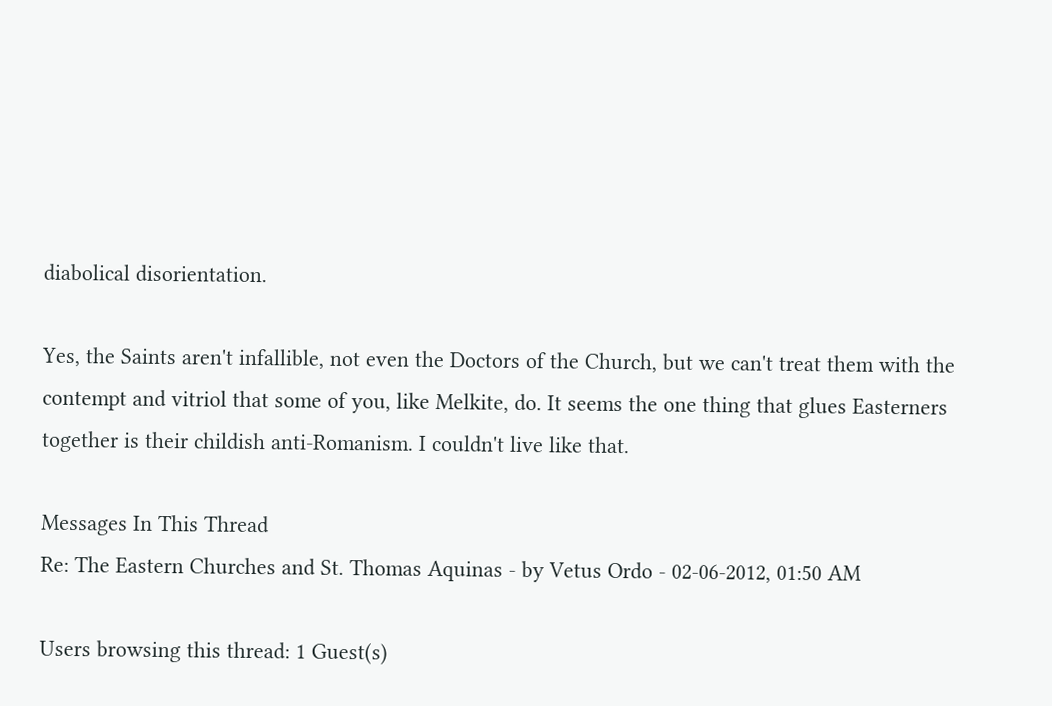diabolical disorientation.

Yes, the Saints aren't infallible, not even the Doctors of the Church, but we can't treat them with the contempt and vitriol that some of you, like Melkite, do. It seems the one thing that glues Easterners together is their childish anti-Romanism. I couldn't live like that.

Messages In This Thread
Re: The Eastern Churches and St. Thomas Aquinas - by Vetus Ordo - 02-06-2012, 01:50 AM

Users browsing this thread: 1 Guest(s)